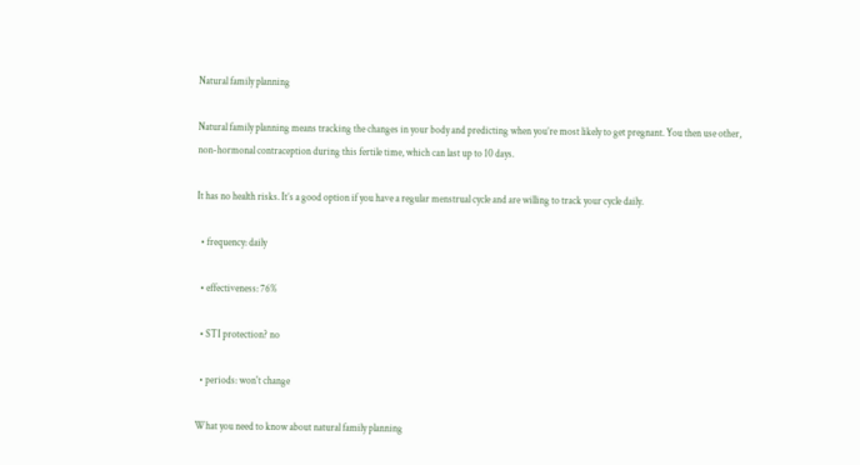Natural family planning

Natural family planning means tracking the changes in your body and predicting when you’re most likely to get pregnant. You then use other, non-hormonal contraception during this fertile time, which can last up to 10 days.

It has no health risks. It’s a good option if you have a regular menstrual cycle and are willing to track your cycle daily.

  • frequency: daily

  • effectiveness: 76%

  • STI protection? no

  • periods: won't change

What you need to know about natural family planning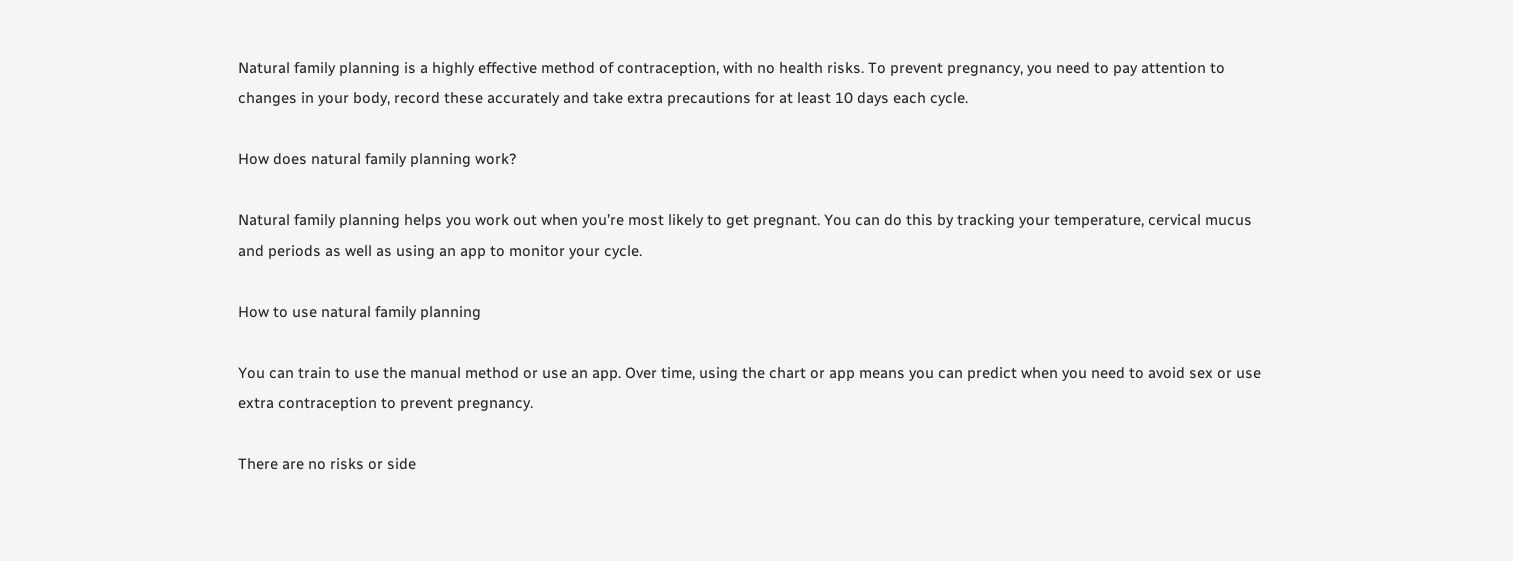Natural family planning is a highly effective method of contraception, with no health risks. To prevent pregnancy, you need to pay attention to changes in your body, record these accurately and take extra precautions for at least 10 days each cycle.

How does natural family planning work?

Natural family planning helps you work out when you’re most likely to get pregnant. You can do this by tracking your temperature, cervical mucus and periods as well as using an app to monitor your cycle.

How to use natural family planning

You can train to use the manual method or use an app. Over time, using the chart or app means you can predict when you need to avoid sex or use extra contraception to prevent pregnancy.

There are no risks or side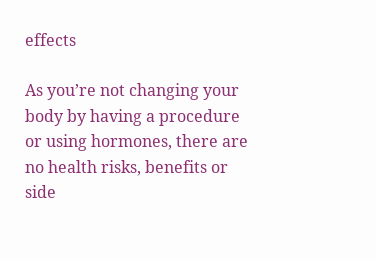effects

As you’re not changing your body by having a procedure or using hormones, there are no health risks, benefits or side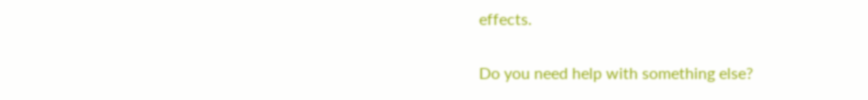effects.

Do you need help with something else?